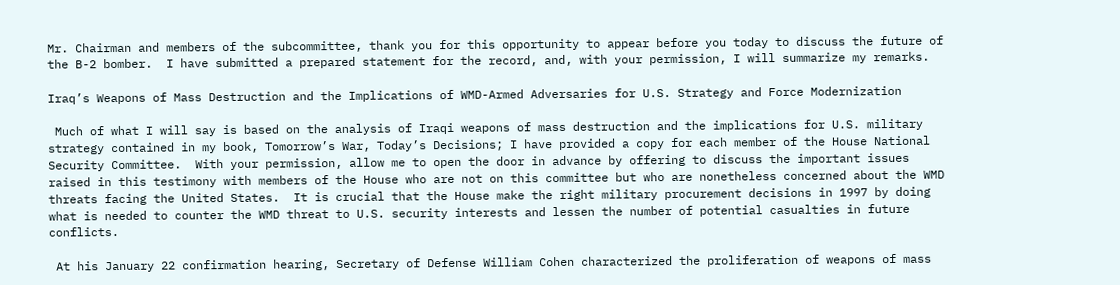Mr. Chairman and members of the subcommittee, thank you for this opportunity to appear before you today to discuss the future of the B-2 bomber.  I have submitted a prepared statement for the record, and, with your permission, I will summarize my remarks.

Iraq’s Weapons of Mass Destruction and the Implications of WMD-Armed Adversaries for U.S. Strategy and Force Modernization

 Much of what I will say is based on the analysis of Iraqi weapons of mass destruction and the implications for U.S. military strategy contained in my book, Tomorrow’s War, Today’s Decisions; I have provided a copy for each member of the House National Security Committee.  With your permission, allow me to open the door in advance by offering to discuss the important issues raised in this testimony with members of the House who are not on this committee but who are nonetheless concerned about the WMD threats facing the United States.  It is crucial that the House make the right military procurement decisions in 1997 by doing what is needed to counter the WMD threat to U.S. security interests and lessen the number of potential casualties in future conflicts.

 At his January 22 confirmation hearing, Secretary of Defense William Cohen characterized the proliferation of weapons of mass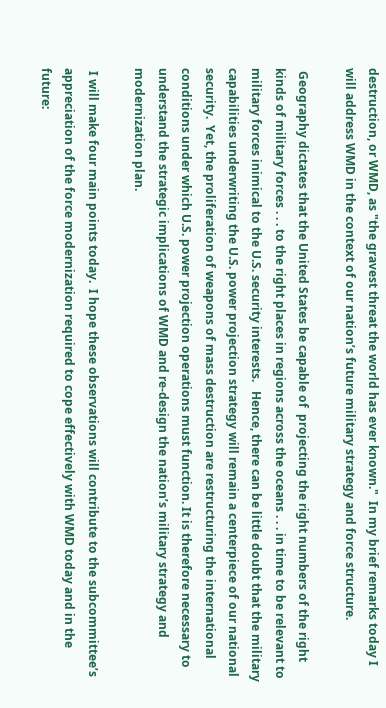destruction, or WMD, as "the gravest threat the world has ever known."  In my brief remarks today I will address WMD in the context of our nation’s future military strategy and force structure.

 Geography dictates that the United States be capable of  projecting the right numbers of the right kinds of military forces . . . to the right places in regions across the oceans . . . in time to be relevant to military forces inimical to the U.S. security interests.   Hence, there can be little doubt that the military capabilities underwriting the U.S. power projection strategy will remain a centerpiece of our national security.  Yet, the proliferation of weapons of mass destruction are restructuring the international conditions under which U.S. power projection operations must function. It is therefore necessary to understand the strategic implications of WMD and re-design the nation’s military strategy and modernization plan.

 I will make four main points today.  I hope these observations will contribute to the subcommittee’s appreciation of the force modernization required to cope effectively with WMD today and in the future: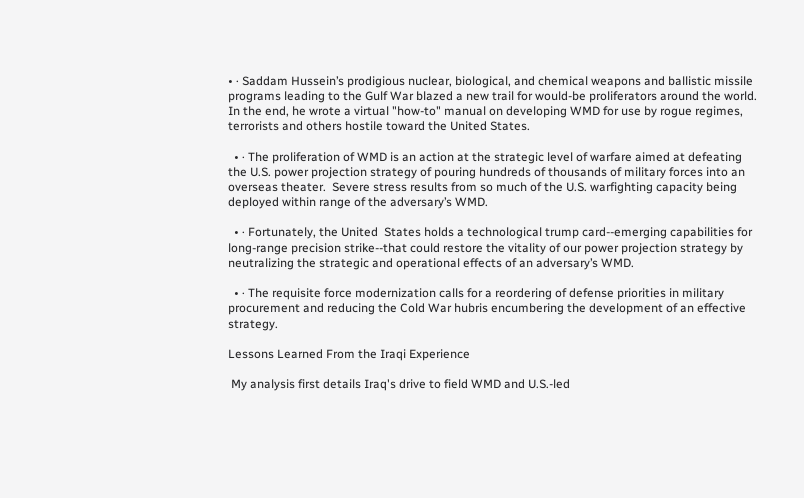• · Saddam Hussein’s prodigious nuclear, biological, and chemical weapons and ballistic missile programs leading to the Gulf War blazed a new trail for would-be proliferators around the world.  In the end, he wrote a virtual "how-to" manual on developing WMD for use by rogue regimes, terrorists and others hostile toward the United States.

  • · The proliferation of WMD is an action at the strategic level of warfare aimed at defeating the U.S. power projection strategy of pouring hundreds of thousands of military forces into an overseas theater.  Severe stress results from so much of the U.S. warfighting capacity being deployed within range of the adversary’s WMD.

  • · Fortunately, the United  States holds a technological trump card--emerging capabilities for long-range precision strike--that could restore the vitality of our power projection strategy by neutralizing the strategic and operational effects of an adversary’s WMD.

  • · The requisite force modernization calls for a reordering of defense priorities in military procurement and reducing the Cold War hubris encumbering the development of an effective strategy.

Lessons Learned From the Iraqi Experience

 My analysis first details Iraq's drive to field WMD and U.S.-led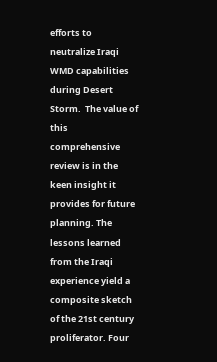efforts to neutralize Iraqi WMD capabilities during Desert Storm.  The value of this comprehensive review is in the keen insight it provides for future planning. The lessons learned from the Iraqi experience yield a composite sketch of the 21st century proliferator. Four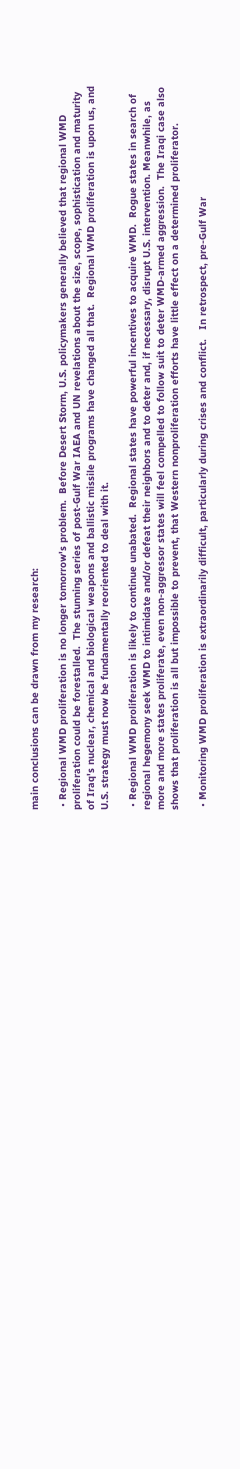main conclusions can be drawn from my research:

 • Regional WMD proliferation is no longer tomorrow's problem.  Before Desert Storm, U.S. policymakers generally believed that regional WMD proliferation could be forestalled.  The stunning series of post-Gulf War IAEA and UN revelations about the size, scope, sophistication and maturity of Iraq's nuclear, chemical and biological weapons and ballistic missile programs have changed all that.  Regional WMD proliferation is upon us, and U.S. strategy must now be fundamentally reoriented to deal with it.

 • Regional WMD proliferation is likely to continue unabated.  Regional states have powerful incentives to acquire WMD.  Rogue states in search of regional hegemony seek WMD to intimidate and/or defeat their neighbors and to deter and, if necessary, disrupt U.S. intervention. Meanwhile, as more and more states proliferate, even non-aggressor states will feel compelled to follow suit to deter WMD-armed aggression.  The Iraqi case also shows that proliferation is all but impossible to prevent, that Western nonproliferation efforts have little effect on a determined proliferator.

 • Monitoring WMD proliferation is extraordinarily difficult, particularly during crises and conflict.   In retrospect, pre-Gulf War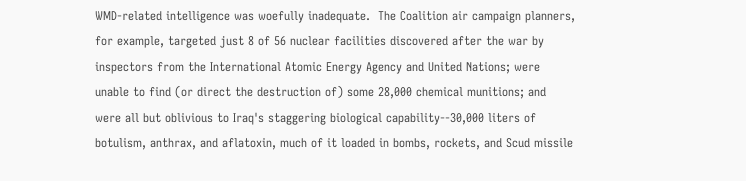WMD-related intelligence was woefully inadequate.  The Coalition air campaign planners, for example, targeted just 8 of 56 nuclear facilities discovered after the war by inspectors from the International Atomic Energy Agency and United Nations; were unable to find (or direct the destruction of) some 28,000 chemical munitions; and were all but oblivious to Iraq's staggering biological capability--30,000 liters of botulism, anthrax, and aflatoxin, much of it loaded in bombs, rockets, and Scud missile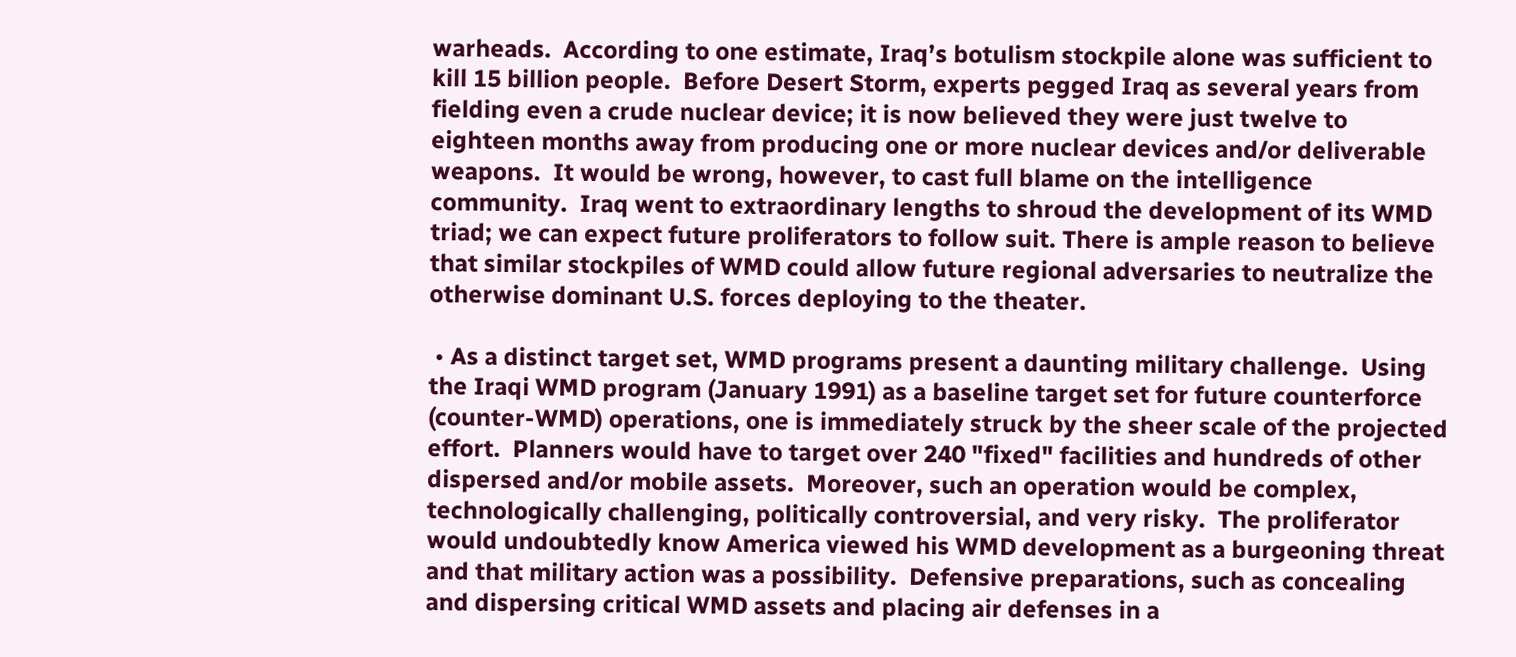warheads.  According to one estimate, Iraq’s botulism stockpile alone was sufficient to kill 15 billion people.  Before Desert Storm, experts pegged Iraq as several years from fielding even a crude nuclear device; it is now believed they were just twelve to eighteen months away from producing one or more nuclear devices and/or deliverable weapons.  It would be wrong, however, to cast full blame on the intelligence community.  Iraq went to extraordinary lengths to shroud the development of its WMD triad; we can expect future proliferators to follow suit. There is ample reason to believe that similar stockpiles of WMD could allow future regional adversaries to neutralize the otherwise dominant U.S. forces deploying to the theater.

 • As a distinct target set, WMD programs present a daunting military challenge.  Using the Iraqi WMD program (January 1991) as a baseline target set for future counterforce (counter-WMD) operations, one is immediately struck by the sheer scale of the projected effort.  Planners would have to target over 240 "fixed" facilities and hundreds of other dispersed and/or mobile assets.  Moreover, such an operation would be complex, technologically challenging, politically controversial, and very risky.  The proliferator would undoubtedly know America viewed his WMD development as a burgeoning threat and that military action was a possibility.  Defensive preparations, such as concealing and dispersing critical WMD assets and placing air defenses in a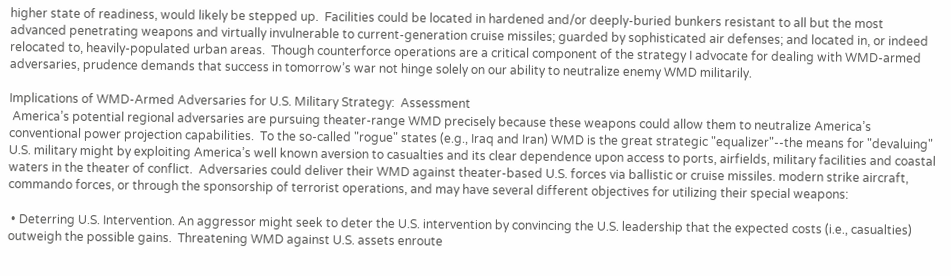higher state of readiness, would likely be stepped up.  Facilities could be located in hardened and/or deeply-buried bunkers resistant to all but the most advanced penetrating weapons and virtually invulnerable to current-generation cruise missiles; guarded by sophisticated air defenses; and located in, or indeed relocated to, heavily-populated urban areas.  Though counterforce operations are a critical component of the strategy I advocate for dealing with WMD-armed adversaries, prudence demands that success in tomorrow’s war not hinge solely on our ability to neutralize enemy WMD militarily.

Implications of WMD-Armed Adversaries for U.S. Military Strategy:  Assessment
 America’s potential regional adversaries are pursuing theater-range WMD precisely because these weapons could allow them to neutralize America’s conventional power projection capabilities.  To the so-called "rogue" states (e.g., Iraq and Iran) WMD is the great strategic "equalizer"--the means for "devaluing" U.S. military might by exploiting America’s well known aversion to casualties and its clear dependence upon access to ports, airfields, military facilities and coastal waters in the theater of conflict.  Adversaries could deliver their WMD against theater-based U.S. forces via ballistic or cruise missiles. modern strike aircraft, commando forces, or through the sponsorship of terrorist operations, and may have several different objectives for utilizing their special weapons:

 • Deterring U.S. Intervention. An aggressor might seek to deter the U.S. intervention by convincing the U.S. leadership that the expected costs (i.e., casualties) outweigh the possible gains.  Threatening WMD against U.S. assets enroute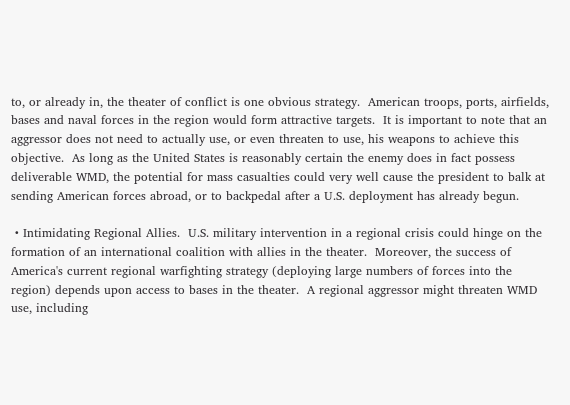to, or already in, the theater of conflict is one obvious strategy.  American troops, ports, airfields, bases and naval forces in the region would form attractive targets.  It is important to note that an aggressor does not need to actually use, or even threaten to use, his weapons to achieve this objective.  As long as the United States is reasonably certain the enemy does in fact possess deliverable WMD, the potential for mass casualties could very well cause the president to balk at sending American forces abroad, or to backpedal after a U.S. deployment has already begun.

 • Intimidating Regional Allies.  U.S. military intervention in a regional crisis could hinge on the formation of an international coalition with allies in the theater.  Moreover, the success of America's current regional warfighting strategy (deploying large numbers of forces into the region) depends upon access to bases in the theater.  A regional aggressor might threaten WMD use, including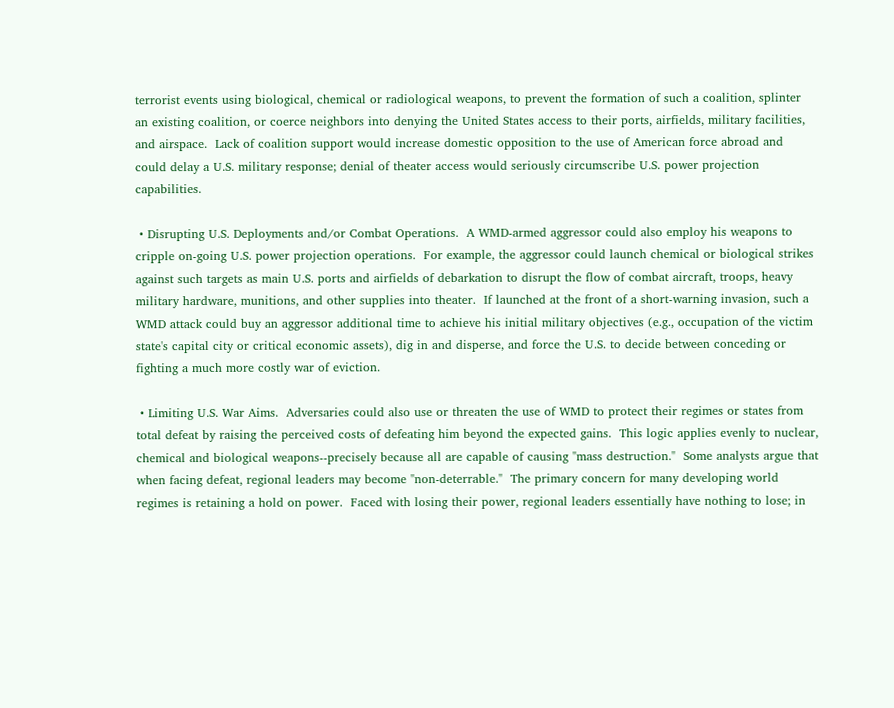terrorist events using biological, chemical or radiological weapons, to prevent the formation of such a coalition, splinter an existing coalition, or coerce neighbors into denying the United States access to their ports, airfields, military facilities, and airspace.  Lack of coalition support would increase domestic opposition to the use of American force abroad and could delay a U.S. military response; denial of theater access would seriously circumscribe U.S. power projection capabilities.

 • Disrupting U.S. Deployments and/or Combat Operations.  A WMD-armed aggressor could also employ his weapons to cripple on-going U.S. power projection operations.  For example, the aggressor could launch chemical or biological strikes against such targets as main U.S. ports and airfields of debarkation to disrupt the flow of combat aircraft, troops, heavy military hardware, munitions, and other supplies into theater.  If launched at the front of a short-warning invasion, such a WMD attack could buy an aggressor additional time to achieve his initial military objectives (e.g., occupation of the victim state's capital city or critical economic assets), dig in and disperse, and force the U.S. to decide between conceding or fighting a much more costly war of eviction.

 • Limiting U.S. War Aims.  Adversaries could also use or threaten the use of WMD to protect their regimes or states from total defeat by raising the perceived costs of defeating him beyond the expected gains.  This logic applies evenly to nuclear, chemical and biological weapons--precisely because all are capable of causing "mass destruction."  Some analysts argue that when facing defeat, regional leaders may become "non-deterrable."  The primary concern for many developing world regimes is retaining a hold on power.  Faced with losing their power, regional leaders essentially have nothing to lose; in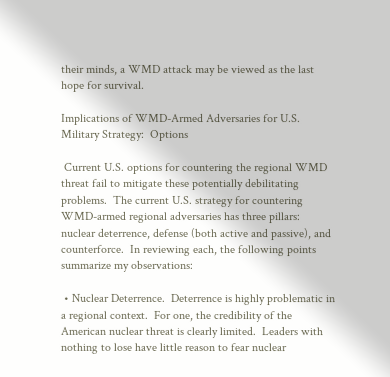their minds, a WMD attack may be viewed as the last hope for survival.

Implications of WMD-Armed Adversaries for U.S. Military Strategy:  Options

 Current U.S. options for countering the regional WMD threat fail to mitigate these potentially debilitating problems.  The current U.S. strategy for countering WMD-armed regional adversaries has three pillars: nuclear deterrence, defense (both active and passive), and counterforce.  In reviewing each, the following points summarize my observations:

 • Nuclear Deterrence.  Deterrence is highly problematic in a regional context.  For one, the credibility of the American nuclear threat is clearly limited.  Leaders with nothing to lose have little reason to fear nuclear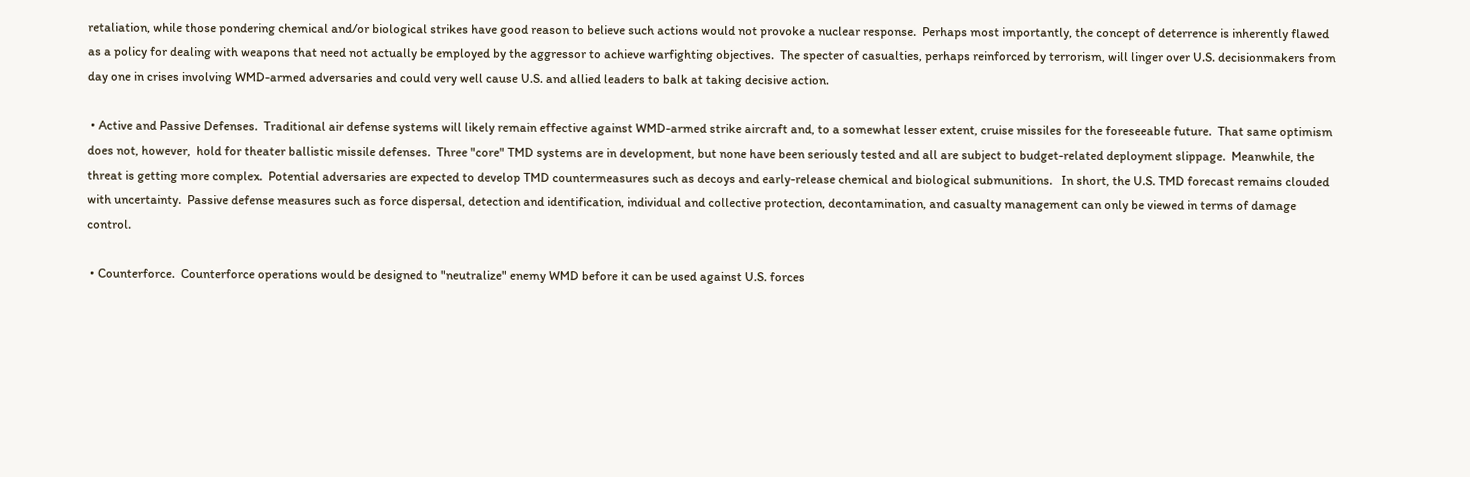retaliation, while those pondering chemical and/or biological strikes have good reason to believe such actions would not provoke a nuclear response.  Perhaps most importantly, the concept of deterrence is inherently flawed as a policy for dealing with weapons that need not actually be employed by the aggressor to achieve warfighting objectives.  The specter of casualties, perhaps reinforced by terrorism, will linger over U.S. decisionmakers from day one in crises involving WMD-armed adversaries and could very well cause U.S. and allied leaders to balk at taking decisive action.

 • Active and Passive Defenses.  Traditional air defense systems will likely remain effective against WMD-armed strike aircraft and, to a somewhat lesser extent, cruise missiles for the foreseeable future.  That same optimism does not, however,  hold for theater ballistic missile defenses.  Three "core" TMD systems are in development, but none have been seriously tested and all are subject to budget-related deployment slippage.  Meanwhile, the threat is getting more complex.  Potential adversaries are expected to develop TMD countermeasures such as decoys and early-release chemical and biological submunitions.   In short, the U.S. TMD forecast remains clouded with uncertainty.  Passive defense measures such as force dispersal, detection and identification, individual and collective protection, decontamination, and casualty management can only be viewed in terms of damage control.

 • Counterforce.  Counterforce operations would be designed to "neutralize" enemy WMD before it can be used against U.S. forces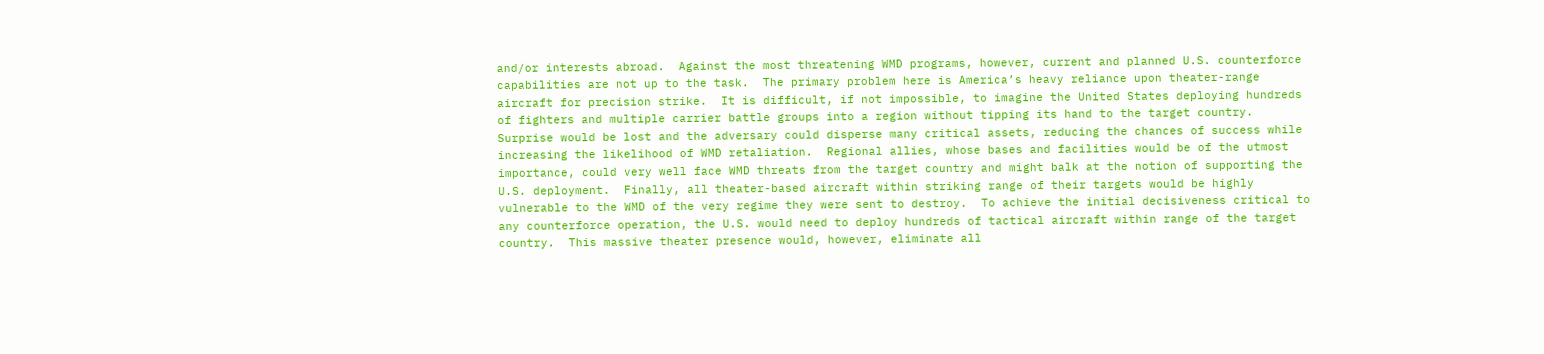and/or interests abroad.  Against the most threatening WMD programs, however, current and planned U.S. counterforce capabilities are not up to the task.  The primary problem here is America’s heavy reliance upon theater-range aircraft for precision strike.  It is difficult, if not impossible, to imagine the United States deploying hundreds of fighters and multiple carrier battle groups into a region without tipping its hand to the target country.  Surprise would be lost and the adversary could disperse many critical assets, reducing the chances of success while increasing the likelihood of WMD retaliation.  Regional allies, whose bases and facilities would be of the utmost importance, could very well face WMD threats from the target country and might balk at the notion of supporting the U.S. deployment.  Finally, all theater-based aircraft within striking range of their targets would be highly vulnerable to the WMD of the very regime they were sent to destroy.  To achieve the initial decisiveness critical to any counterforce operation, the U.S. would need to deploy hundreds of tactical aircraft within range of the target country.  This massive theater presence would, however, eliminate all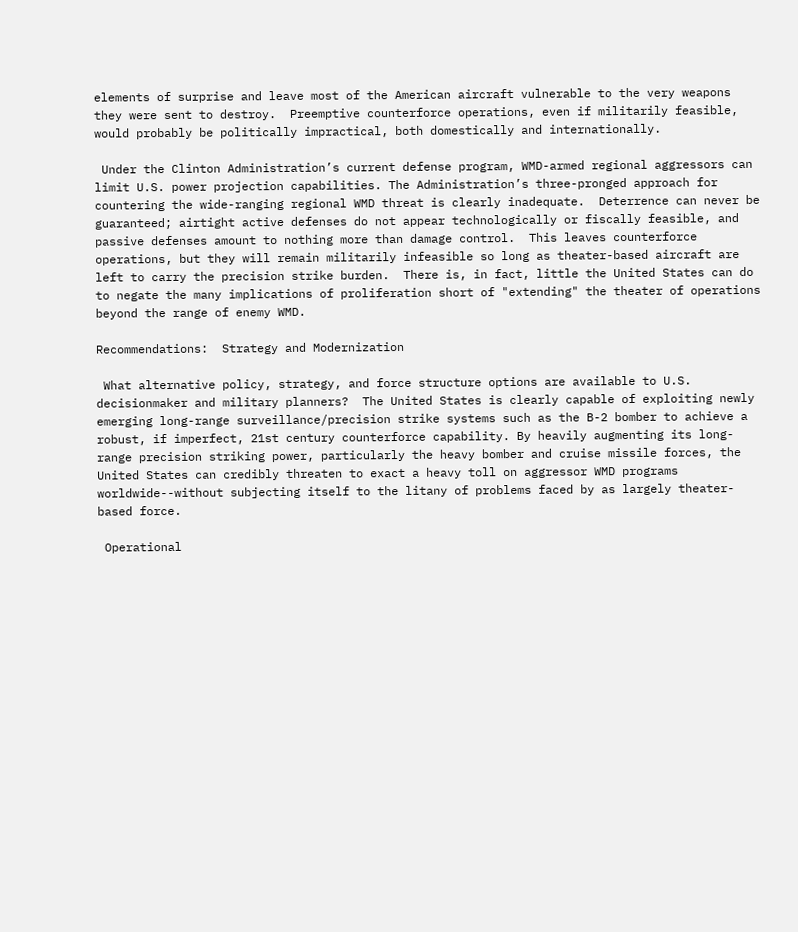elements of surprise and leave most of the American aircraft vulnerable to the very weapons they were sent to destroy.  Preemptive counterforce operations, even if militarily feasible, would probably be politically impractical, both domestically and internationally.

 Under the Clinton Administration’s current defense program, WMD-armed regional aggressors can limit U.S. power projection capabilities. The Administration’s three-pronged approach for countering the wide-ranging regional WMD threat is clearly inadequate.  Deterrence can never be guaranteed; airtight active defenses do not appear technologically or fiscally feasible, and passive defenses amount to nothing more than damage control.  This leaves counterforce operations, but they will remain militarily infeasible so long as theater-based aircraft are left to carry the precision strike burden.  There is, in fact, little the United States can do to negate the many implications of proliferation short of "extending" the theater of operations beyond the range of enemy WMD.

Recommendations:  Strategy and Modernization

 What alternative policy, strategy, and force structure options are available to U.S. decisionmaker and military planners?  The United States is clearly capable of exploiting newly emerging long-range surveillance/precision strike systems such as the B-2 bomber to achieve a robust, if imperfect, 21st century counterforce capability. By heavily augmenting its long-range precision striking power, particularly the heavy bomber and cruise missile forces, the United States can credibly threaten to exact a heavy toll on aggressor WMD programs worldwide--without subjecting itself to the litany of problems faced by as largely theater-based force.

 Operational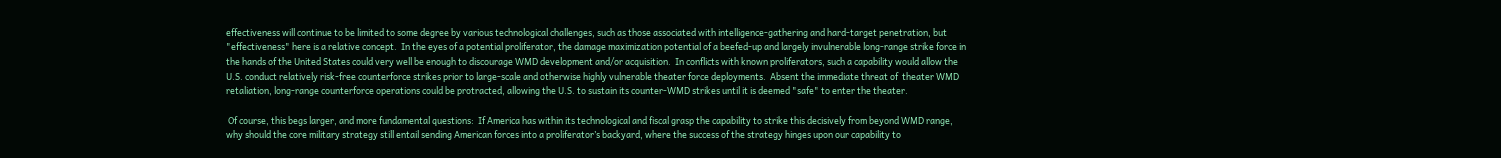effectiveness will continue to be limited to some degree by various technological challenges, such as those associated with intelligence-gathering and hard-target penetration, but "effectiveness" here is a relative concept.  In the eyes of a potential proliferator, the damage maximization potential of a beefed-up and largely invulnerable long-range strike force in the hands of the United States could very well be enough to discourage WMD development and/or acquisition.  In conflicts with known proliferators, such a capability would allow the U.S. conduct relatively risk-free counterforce strikes prior to large-scale and otherwise highly vulnerable theater force deployments.  Absent the immediate threat of  theater WMD retaliation, long-range counterforce operations could be protracted, allowing the U.S. to sustain its counter-WMD strikes until it is deemed "safe" to enter the theater.

 Of course, this begs larger, and more fundamental questions:  If America has within its technological and fiscal grasp the capability to strike this decisively from beyond WMD range, why should the core military strategy still entail sending American forces into a proliferator’s backyard, where the success of the strategy hinges upon our capability to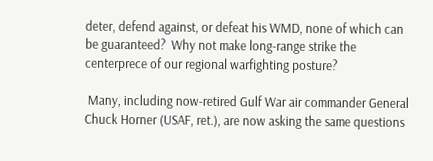deter, defend against, or defeat his WMD, none of which can be guaranteed?  Why not make long-range strike the centerprece of our regional warfighting posture?

 Many, including now-retired Gulf War air commander General Chuck Horner (USAF, ret.), are now asking the same questions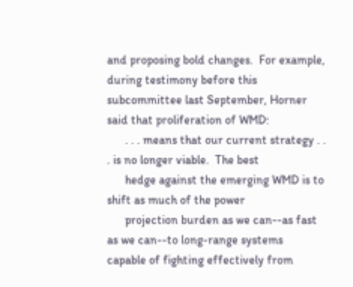and proposing bold changes.  For example, during testimony before this subcommittee last September, Horner said that proliferation of WMD:
      . . . means that our current strategy . . . is no longer viable.  The best
      hedge against the emerging WMD is to shift as much of the power
      projection burden as we can--as fast as we can--to long-range systems    capable of fighting effectively from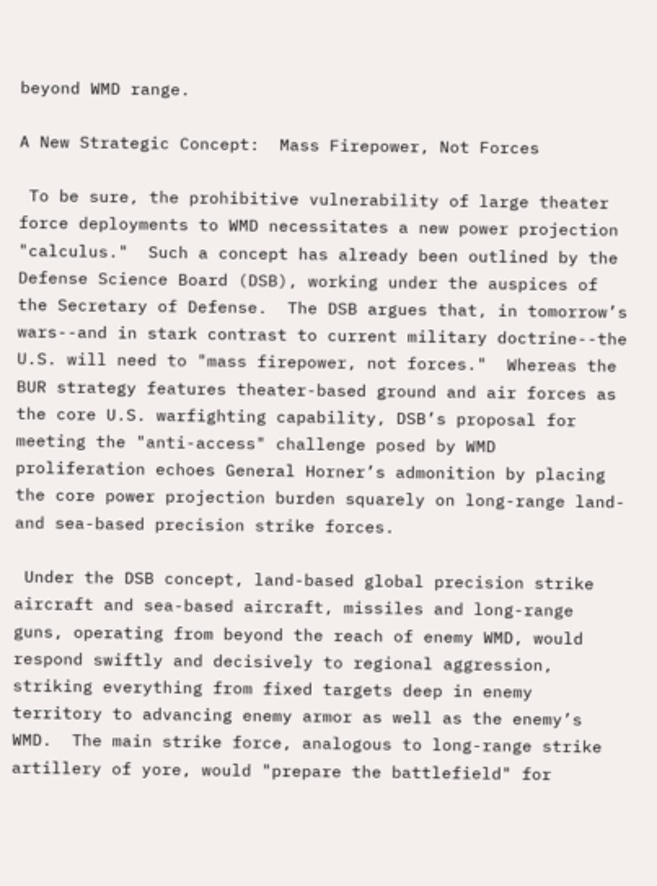beyond WMD range.

A New Strategic Concept:  Mass Firepower, Not Forces

 To be sure, the prohibitive vulnerability of large theater force deployments to WMD necessitates a new power projection "calculus."  Such a concept has already been outlined by the Defense Science Board (DSB), working under the auspices of the Secretary of Defense.  The DSB argues that, in tomorrow’s wars--and in stark contrast to current military doctrine--the U.S. will need to "mass firepower, not forces."  Whereas the BUR strategy features theater-based ground and air forces as the core U.S. warfighting capability, DSB’s proposal for meeting the "anti-access" challenge posed by WMD proliferation echoes General Horner’s admonition by placing the core power projection burden squarely on long-range land- and sea-based precision strike forces.

 Under the DSB concept, land-based global precision strike aircraft and sea-based aircraft, missiles and long-range guns, operating from beyond the reach of enemy WMD, would respond swiftly and decisively to regional aggression, striking everything from fixed targets deep in enemy territory to advancing enemy armor as well as the enemy’s WMD.  The main strike force, analogous to long-range strike artillery of yore, would "prepare the battlefield" for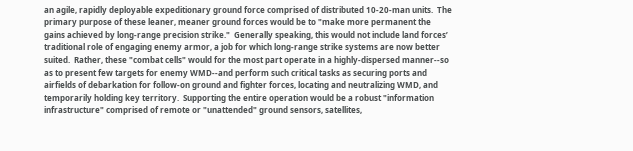an agile, rapidly deployable expeditionary ground force comprised of distributed 10-20-man units.  The primary purpose of these leaner, meaner ground forces would be to "make more permanent the gains achieved by long-range precision strike."  Generally speaking, this would not include land forces’ traditional role of engaging enemy armor, a job for which long-range strike systems are now better suited.  Rather, these "combat cells" would for the most part operate in a highly-dispersed manner--so as to present few targets for enemy WMD--and perform such critical tasks as securing ports and airfields of debarkation for follow-on ground and fighter forces, locating and neutralizing WMD, and temporarily holding key territory.  Supporting the entire operation would be a robust "information infrastructure" comprised of remote or "unattended" ground sensors, satellites,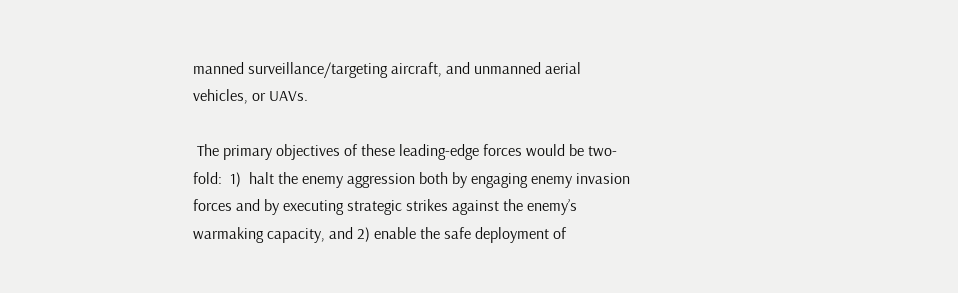manned surveillance/targeting aircraft, and unmanned aerial vehicles, or UAVs.

 The primary objectives of these leading-edge forces would be two-fold:  1)  halt the enemy aggression both by engaging enemy invasion forces and by executing strategic strikes against the enemy’s warmaking capacity, and 2) enable the safe deployment of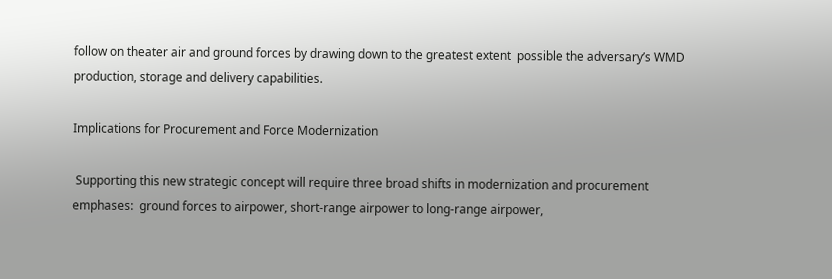follow on theater air and ground forces by drawing down to the greatest extent  possible the adversary’s WMD production, storage and delivery capabilities.

Implications for Procurement and Force Modernization

 Supporting this new strategic concept will require three broad shifts in modernization and procurement emphases:  ground forces to airpower, short-range airpower to long-range airpower,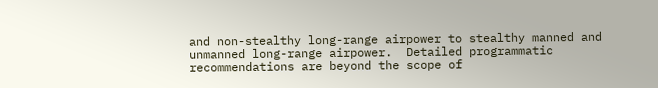and non-stealthy long-range airpower to stealthy manned and unmanned long-range airpower.  Detailed programmatic recommendations are beyond the scope of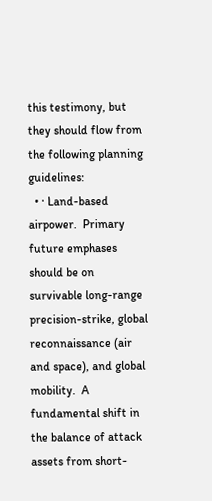this testimony, but they should flow from the following planning guidelines:
  • · Land-based airpower.  Primary future emphases should be on survivable long-range precision-strike, global reconnaissance (air and space), and global mobility.  A fundamental shift in the balance of attack assets from short-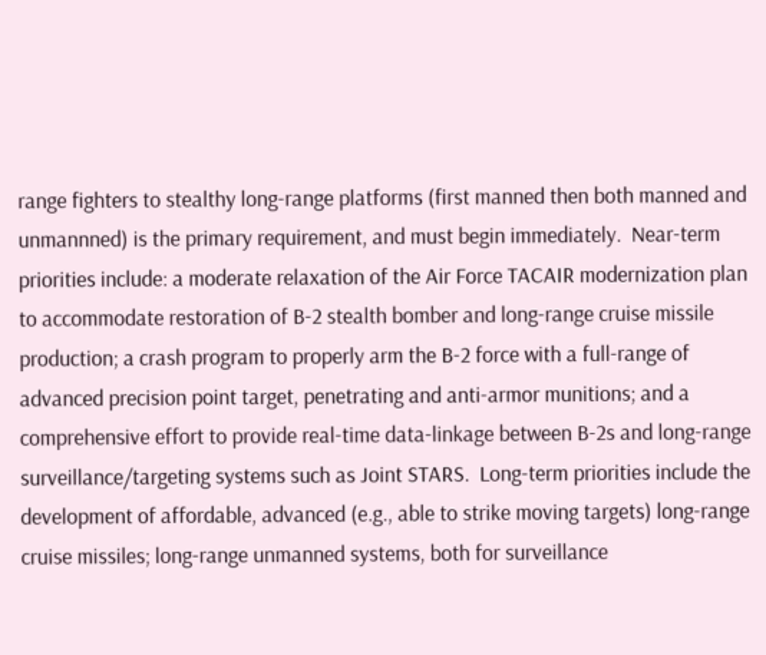range fighters to stealthy long-range platforms (first manned then both manned and unmannned) is the primary requirement, and must begin immediately.  Near-term priorities include: a moderate relaxation of the Air Force TACAIR modernization plan to accommodate restoration of B-2 stealth bomber and long-range cruise missile production; a crash program to properly arm the B-2 force with a full-range of advanced precision point target, penetrating and anti-armor munitions; and a comprehensive effort to provide real-time data-linkage between B-2s and long-range surveillance/targeting systems such as Joint STARS.  Long-term priorities include the development of affordable, advanced (e.g., able to strike moving targets) long-range cruise missiles; long-range unmanned systems, both for surveillance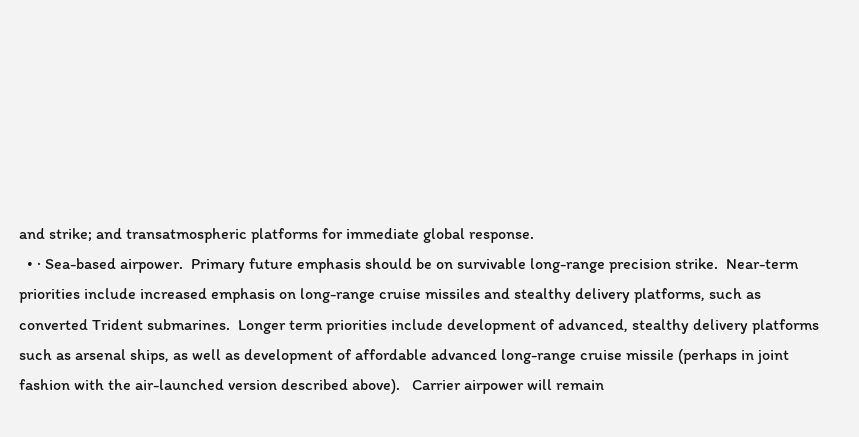and strike; and transatmospheric platforms for immediate global response.
  • · Sea-based airpower.  Primary future emphasis should be on survivable long-range precision strike.  Near-term priorities include increased emphasis on long-range cruise missiles and stealthy delivery platforms, such as converted Trident submarines.  Longer term priorities include development of advanced, stealthy delivery platforms such as arsenal ships, as well as development of affordable advanced long-range cruise missile (perhaps in joint fashion with the air-launched version described above).   Carrier airpower will remain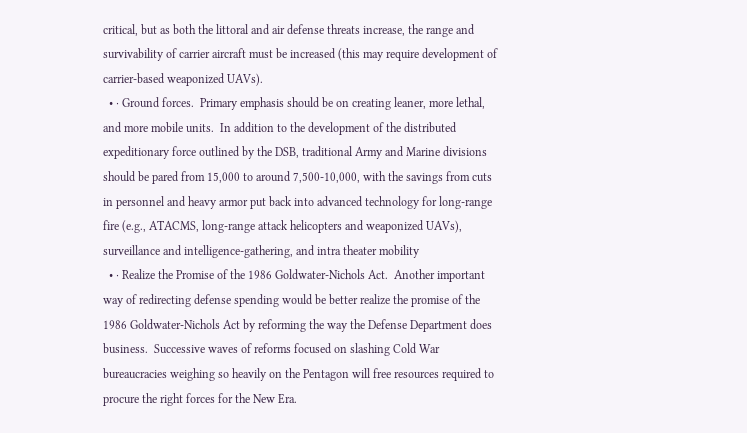critical, but as both the littoral and air defense threats increase, the range and survivability of carrier aircraft must be increased (this may require development of carrier-based weaponized UAVs).
  • · Ground forces.  Primary emphasis should be on creating leaner, more lethal, and more mobile units.  In addition to the development of the distributed expeditionary force outlined by the DSB, traditional Army and Marine divisions should be pared from 15,000 to around 7,500-10,000, with the savings from cuts in personnel and heavy armor put back into advanced technology for long-range fire (e.g., ATACMS, long-range attack helicopters and weaponized UAVs), surveillance and intelligence-gathering, and intra theater mobility
  • · Realize the Promise of the 1986 Goldwater-Nichols Act.  Another important way of redirecting defense spending would be better realize the promise of the 1986 Goldwater-Nichols Act by reforming the way the Defense Department does business.  Successive waves of reforms focused on slashing Cold War bureaucracies weighing so heavily on the Pentagon will free resources required to procure the right forces for the New Era.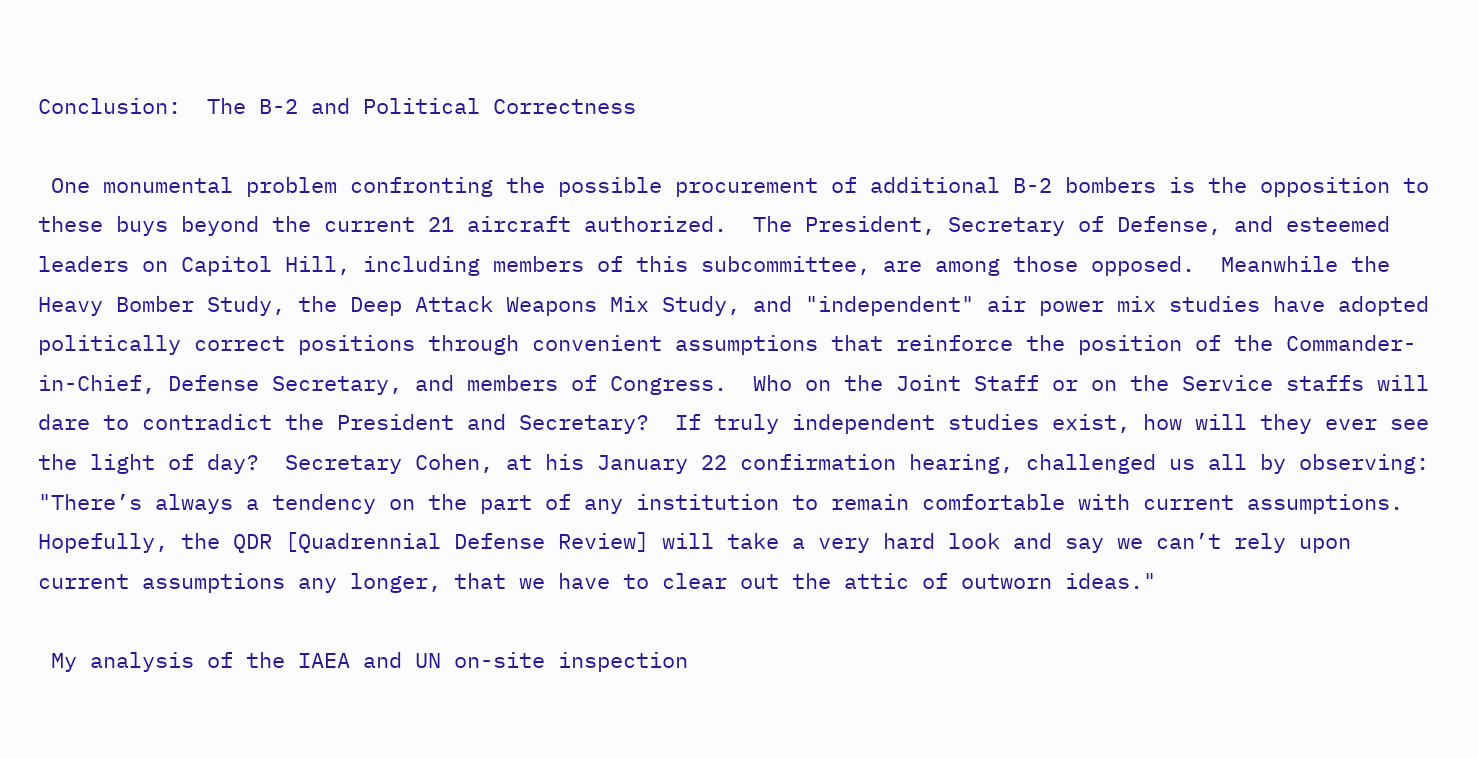Conclusion:  The B-2 and Political Correctness

 One monumental problem confronting the possible procurement of additional B-2 bombers is the opposition to these buys beyond the current 21 aircraft authorized.  The President, Secretary of Defense, and esteemed leaders on Capitol Hill, including members of this subcommittee, are among those opposed.  Meanwhile the Heavy Bomber Study, the Deep Attack Weapons Mix Study, and "independent" air power mix studies have adopted politically correct positions through convenient assumptions that reinforce the position of the Commander-in-Chief, Defense Secretary, and members of Congress.  Who on the Joint Staff or on the Service staffs will dare to contradict the President and Secretary?  If truly independent studies exist, how will they ever see the light of day?  Secretary Cohen, at his January 22 confirmation hearing, challenged us all by observing:  "There’s always a tendency on the part of any institution to remain comfortable with current assumptions.  Hopefully, the QDR [Quadrennial Defense Review] will take a very hard look and say we can’t rely upon current assumptions any longer, that we have to clear out the attic of outworn ideas."

 My analysis of the IAEA and UN on-site inspection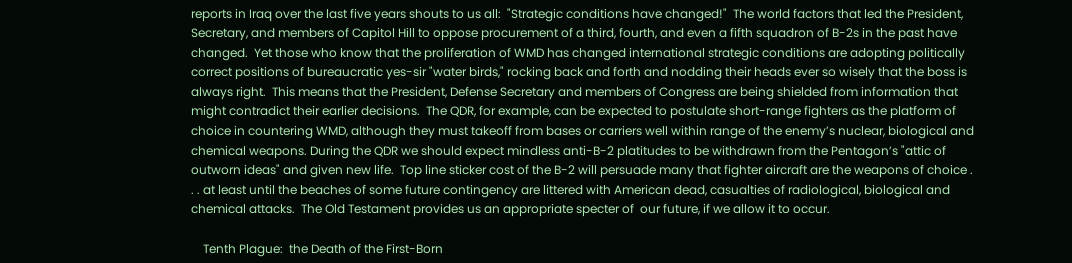reports in Iraq over the last five years shouts to us all:  "Strategic conditions have changed!"  The world factors that led the President, Secretary, and members of Capitol Hill to oppose procurement of a third, fourth, and even a fifth squadron of B-2s in the past have changed.  Yet those who know that the proliferation of WMD has changed international strategic conditions are adopting politically correct positions of bureaucratic yes-sir "water birds," rocking back and forth and nodding their heads ever so wisely that the boss is always right.  This means that the President, Defense Secretary and members of Congress are being shielded from information that might contradict their earlier decisions.  The QDR, for example, can be expected to postulate short-range fighters as the platform of choice in countering WMD, although they must takeoff from bases or carriers well within range of the enemy’s nuclear, biological and chemical weapons. During the QDR we should expect mindless anti-B-2 platitudes to be withdrawn from the Pentagon’s "attic of outworn ideas" and given new life.  Top line sticker cost of the B-2 will persuade many that fighter aircraft are the weapons of choice . . . at least until the beaches of some future contingency are littered with American dead, casualties of radiological, biological and chemical attacks.  The Old Testament provides us an appropriate specter of  our future, if we allow it to occur.

    Tenth Plague:  the Death of the First-Born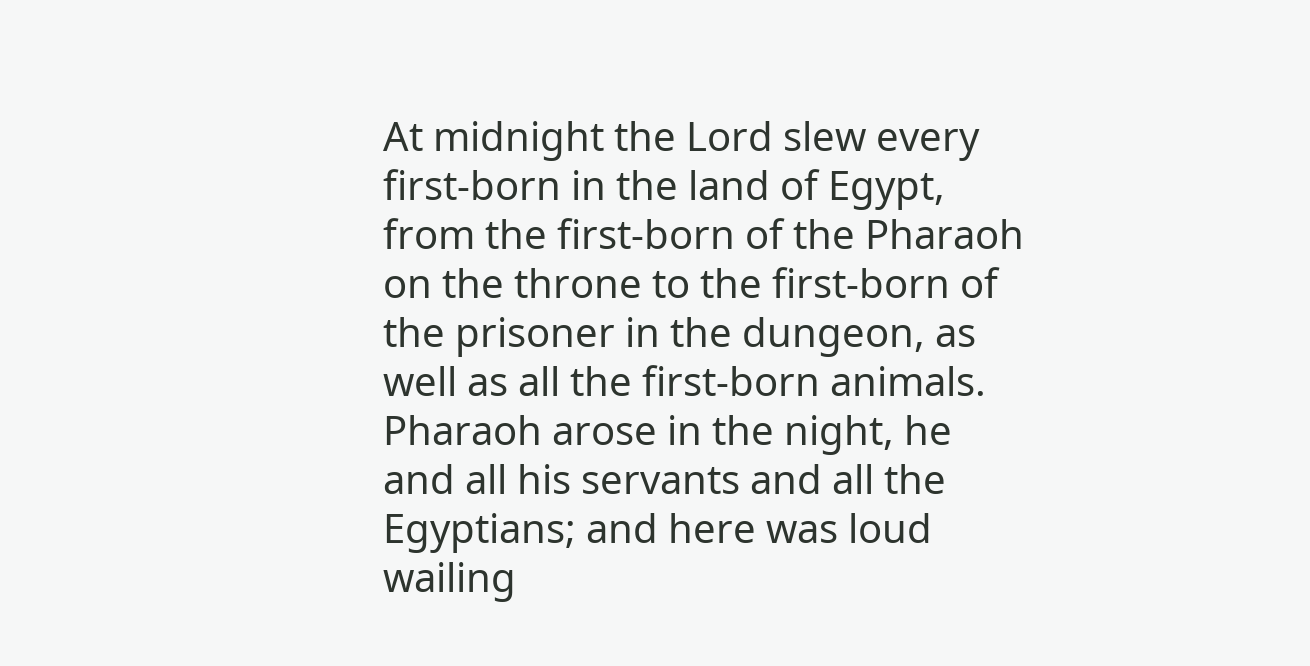At midnight the Lord slew every first-born in the land of Egypt,     from the first-born of the Pharaoh on the throne to the first-born of     the prisoner in the dungeon, as well as all the first-born animals.  Pharaoh arose in the night, he and all his servants and all the     Egyptians; and here was loud wailing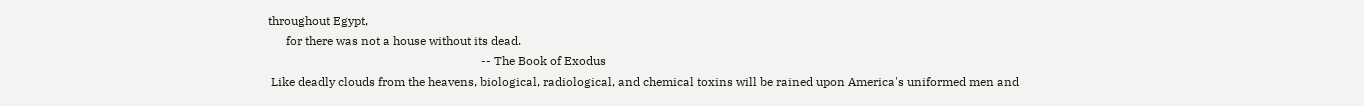throughout Egypt,
      for there was not a house without its dead.
                                                                       -- The Book of Exodus
 Like deadly clouds from the heavens, biological, radiological, and chemical toxins will be rained upon America's uniformed men and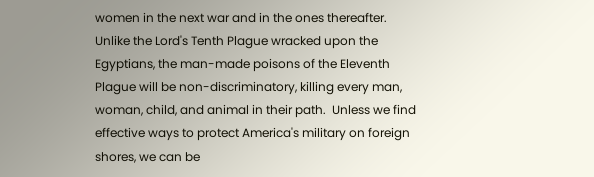women in the next war and in the ones thereafter.  Unlike the Lord's Tenth Plague wracked upon the Egyptians, the man-made poisons of the Eleventh Plague will be non-discriminatory, killing every man, woman, child, and animal in their path.  Unless we find effective ways to protect America's military on foreign shores, we can be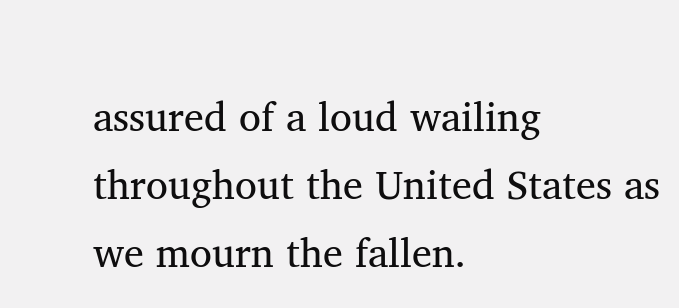assured of a loud wailing throughout the United States as we mourn the fallen.